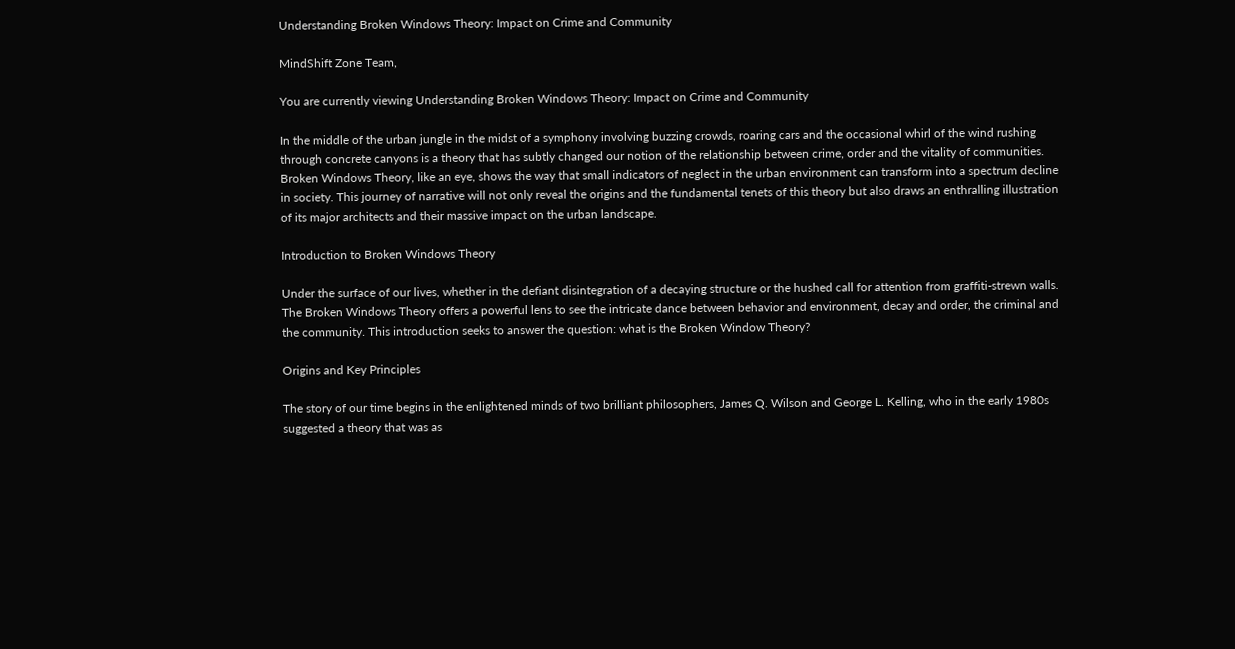Understanding Broken Windows Theory: Impact on Crime and Community

MindShift Zone Team,

You are currently viewing Understanding Broken Windows Theory: Impact on Crime and Community

In the middle of the urban jungle in the midst of a symphony involving buzzing crowds, roaring cars and the occasional whirl of the wind rushing through concrete canyons is a theory that has subtly changed our notion of the relationship between crime, order and the vitality of communities. Broken Windows Theory, like an eye, shows the way that small indicators of neglect in the urban environment can transform into a spectrum decline in society. This journey of narrative will not only reveal the origins and the fundamental tenets of this theory but also draws an enthralling illustration of its major architects and their massive impact on the urban landscape.

Introduction to Broken Windows Theory

Under the surface of our lives, whether in the defiant disintegration of a decaying structure or the hushed call for attention from graffiti-strewn walls. The Broken Windows Theory offers a powerful lens to see the intricate dance between behavior and environment, decay and order, the criminal and the community. This introduction seeks to answer the question: what is the Broken Window Theory?

Origins and Key Principles

The story of our time begins in the enlightened minds of two brilliant philosophers, James Q. Wilson and George L. Kelling, who in the early 1980s suggested a theory that was as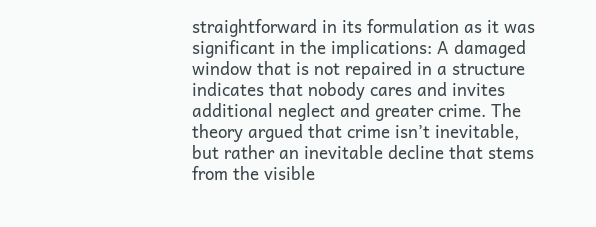straightforward in its formulation as it was significant in the implications: A damaged window that is not repaired in a structure indicates that nobody cares and invites additional neglect and greater crime. The theory argued that crime isn’t inevitable, but rather an inevitable decline that stems from the visible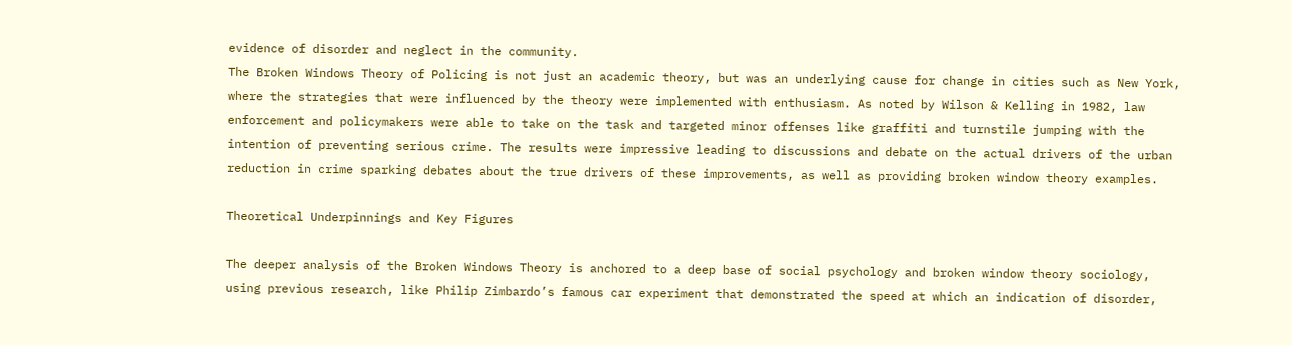evidence of disorder and neglect in the community.
The Broken Windows Theory of Policing is not just an academic theory, but was an underlying cause for change in cities such as New York, where the strategies that were influenced by the theory were implemented with enthusiasm. As noted by Wilson & Kelling in 1982, law enforcement and policymakers were able to take on the task and targeted minor offenses like graffiti and turnstile jumping with the intention of preventing serious crime. The results were impressive leading to discussions and debate on the actual drivers of the urban reduction in crime sparking debates about the true drivers of these improvements, as well as providing broken window theory examples.

Theoretical Underpinnings and Key Figures

The deeper analysis of the Broken Windows Theory is anchored to a deep base of social psychology and broken window theory sociology, using previous research, like Philip Zimbardo’s famous car experiment that demonstrated the speed at which an indication of disorder,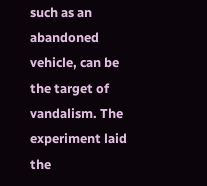such as an abandoned vehicle, can be the target of vandalism. The experiment laid the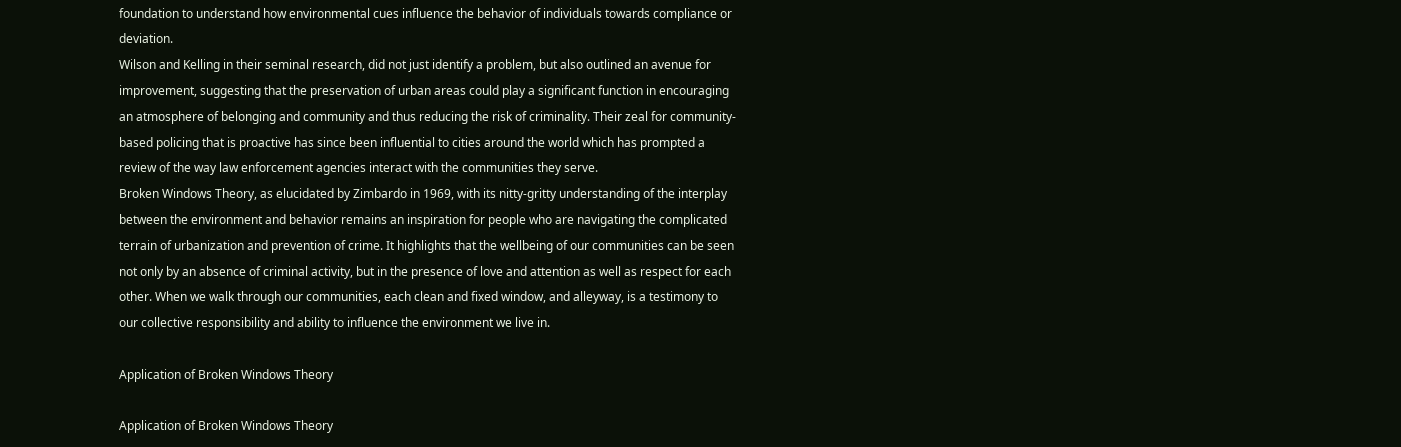foundation to understand how environmental cues influence the behavior of individuals towards compliance or deviation.
Wilson and Kelling in their seminal research, did not just identify a problem, but also outlined an avenue for improvement, suggesting that the preservation of urban areas could play a significant function in encouraging an atmosphere of belonging and community and thus reducing the risk of criminality. Their zeal for community-based policing that is proactive has since been influential to cities around the world which has prompted a review of the way law enforcement agencies interact with the communities they serve.
Broken Windows Theory, as elucidated by Zimbardo in 1969, with its nitty-gritty understanding of the interplay between the environment and behavior remains an inspiration for people who are navigating the complicated terrain of urbanization and prevention of crime. It highlights that the wellbeing of our communities can be seen not only by an absence of criminal activity, but in the presence of love and attention as well as respect for each other. When we walk through our communities, each clean and fixed window, and alleyway, is a testimony to our collective responsibility and ability to influence the environment we live in.

Application of Broken Windows Theory

Application of Broken Windows Theory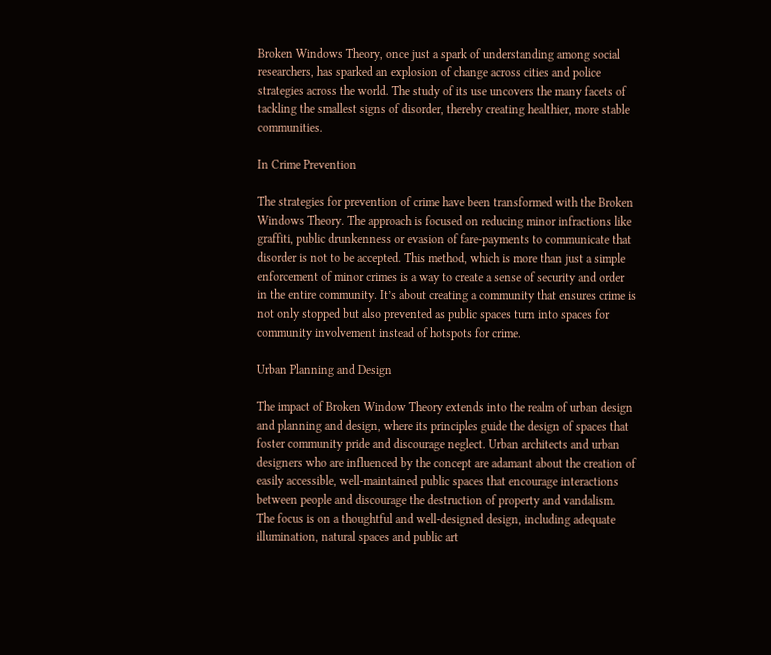Broken Windows Theory, once just a spark of understanding among social researchers, has sparked an explosion of change across cities and police strategies across the world. The study of its use uncovers the many facets of tackling the smallest signs of disorder, thereby creating healthier, more stable communities.

In Crime Prevention

The strategies for prevention of crime have been transformed with the Broken Windows Theory. The approach is focused on reducing minor infractions like graffiti, public drunkenness or evasion of fare-payments to communicate that disorder is not to be accepted. This method, which is more than just a simple enforcement of minor crimes is a way to create a sense of security and order in the entire community. It’s about creating a community that ensures crime is not only stopped but also prevented as public spaces turn into spaces for community involvement instead of hotspots for crime.

Urban Planning and Design

The impact of Broken Window Theory extends into the realm of urban design and planning and design, where its principles guide the design of spaces that foster community pride and discourage neglect. Urban architects and urban designers who are influenced by the concept are adamant about the creation of easily accessible, well-maintained public spaces that encourage interactions between people and discourage the destruction of property and vandalism. The focus is on a thoughtful and well-designed design, including adequate illumination, natural spaces and public art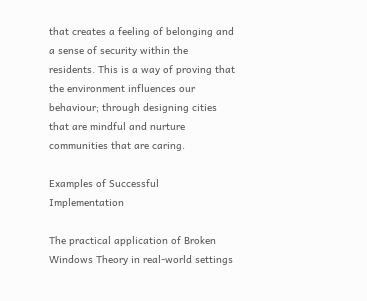that creates a feeling of belonging and a sense of security within the residents. This is a way of proving that the environment influences our behaviour; through designing cities that are mindful and nurture communities that are caring.

Examples of Successful Implementation

The practical application of Broken Windows Theory in real-world settings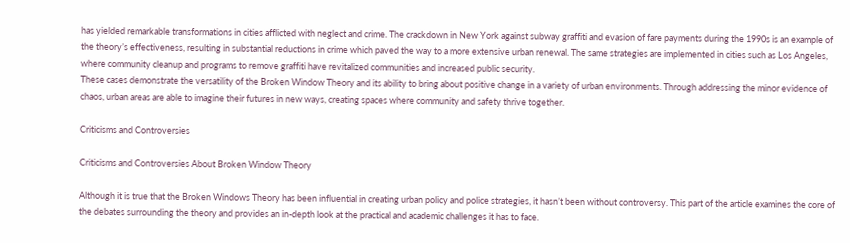has yielded remarkable transformations in cities afflicted with neglect and crime. The crackdown in New York against subway graffiti and evasion of fare payments during the 1990s is an example of the theory’s effectiveness, resulting in substantial reductions in crime which paved the way to a more extensive urban renewal. The same strategies are implemented in cities such as Los Angeles, where community cleanup and programs to remove graffiti have revitalized communities and increased public security.
These cases demonstrate the versatility of the Broken Window Theory and its ability to bring about positive change in a variety of urban environments. Through addressing the minor evidence of chaos, urban areas are able to imagine their futures in new ways, creating spaces where community and safety thrive together.

Criticisms and Controversies

Criticisms and Controversies About Broken Window Theory

Although it is true that the Broken Windows Theory has been influential in creating urban policy and police strategies, it hasn’t been without controversy. This part of the article examines the core of the debates surrounding the theory and provides an in-depth look at the practical and academic challenges it has to face.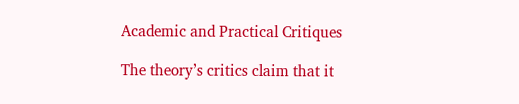Academic and Practical Critiques

The theory’s critics claim that it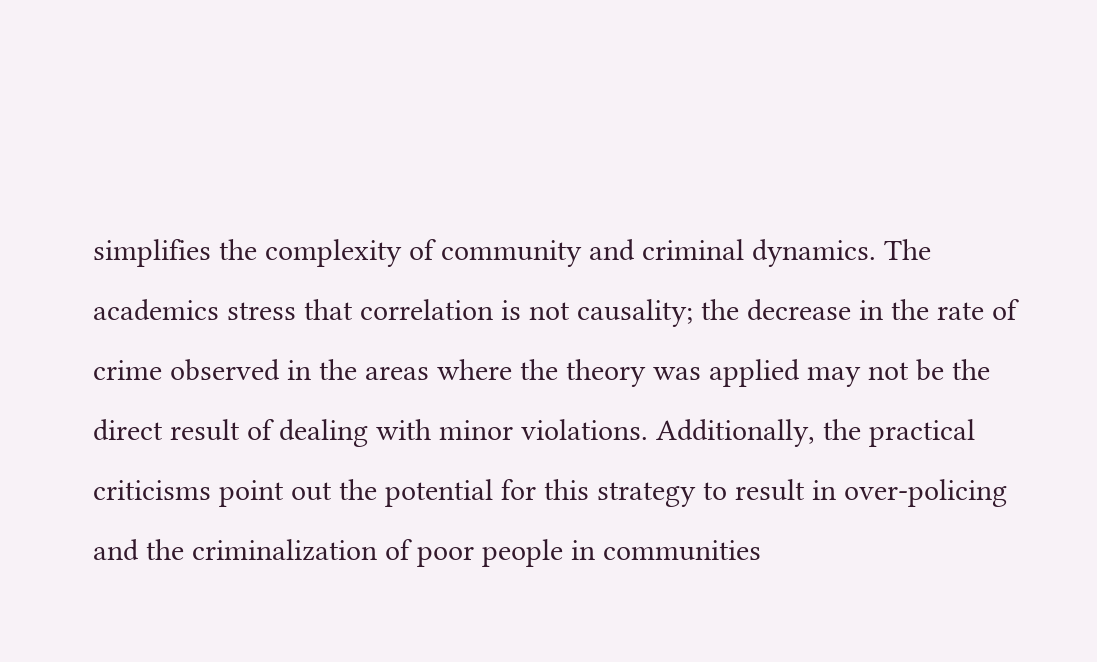simplifies the complexity of community and criminal dynamics. The academics stress that correlation is not causality; the decrease in the rate of crime observed in the areas where the theory was applied may not be the direct result of dealing with minor violations. Additionally, the practical criticisms point out the potential for this strategy to result in over-policing and the criminalization of poor people in communities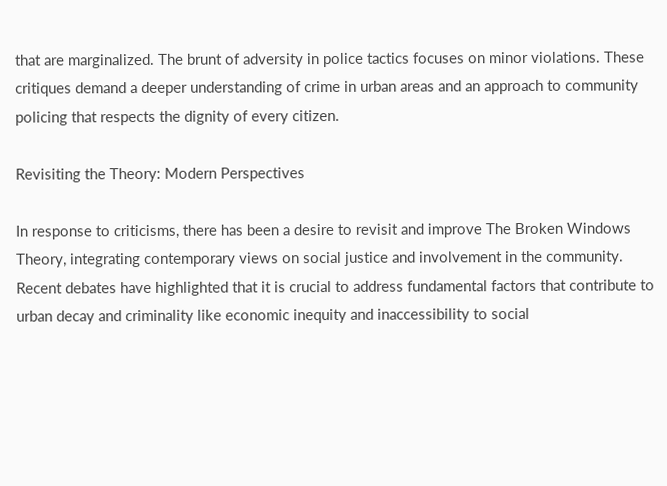that are marginalized. The brunt of adversity in police tactics focuses on minor violations. These critiques demand a deeper understanding of crime in urban areas and an approach to community policing that respects the dignity of every citizen.

Revisiting the Theory: Modern Perspectives

In response to criticisms, there has been a desire to revisit and improve The Broken Windows Theory, integrating contemporary views on social justice and involvement in the community. Recent debates have highlighted that it is crucial to address fundamental factors that contribute to urban decay and criminality like economic inequity and inaccessibility to social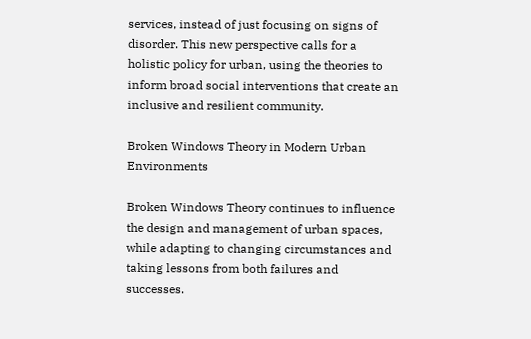services, instead of just focusing on signs of disorder. This new perspective calls for a holistic policy for urban, using the theories to inform broad social interventions that create an inclusive and resilient community.

Broken Windows Theory in Modern Urban Environments

Broken Windows Theory continues to influence the design and management of urban spaces, while adapting to changing circumstances and taking lessons from both failures and successes.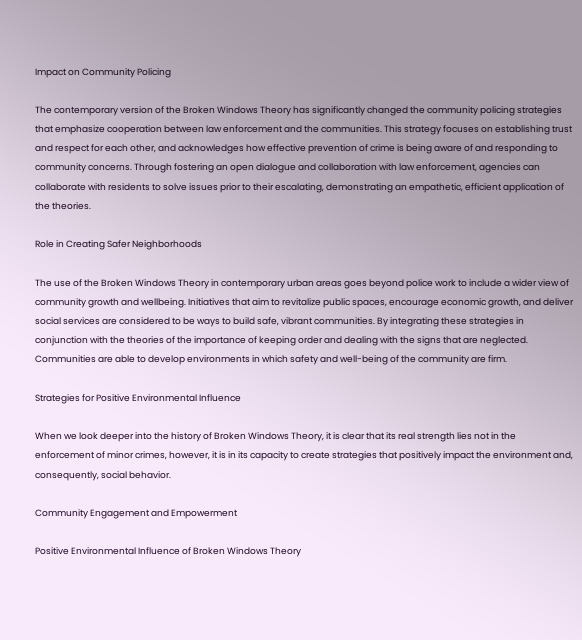Impact on Community Policing

The contemporary version of the Broken Windows Theory has significantly changed the community policing strategies that emphasize cooperation between law enforcement and the communities. This strategy focuses on establishing trust and respect for each other, and acknowledges how effective prevention of crime is being aware of and responding to community concerns. Through fostering an open dialogue and collaboration with law enforcement, agencies can collaborate with residents to solve issues prior to their escalating, demonstrating an empathetic, efficient application of the theories.

Role in Creating Safer Neighborhoods

The use of the Broken Windows Theory in contemporary urban areas goes beyond police work to include a wider view of community growth and wellbeing. Initiatives that aim to revitalize public spaces, encourage economic growth, and deliver social services are considered to be ways to build safe, vibrant communities. By integrating these strategies in conjunction with the theories of the importance of keeping order and dealing with the signs that are neglected. Communities are able to develop environments in which safety and well-being of the community are firm.

Strategies for Positive Environmental Influence

When we look deeper into the history of Broken Windows Theory, it is clear that its real strength lies not in the enforcement of minor crimes, however, it is in its capacity to create strategies that positively impact the environment and, consequently, social behavior.

Community Engagement and Empowerment

Positive Environmental Influence of Broken Windows Theory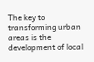The key to transforming urban areas is the development of local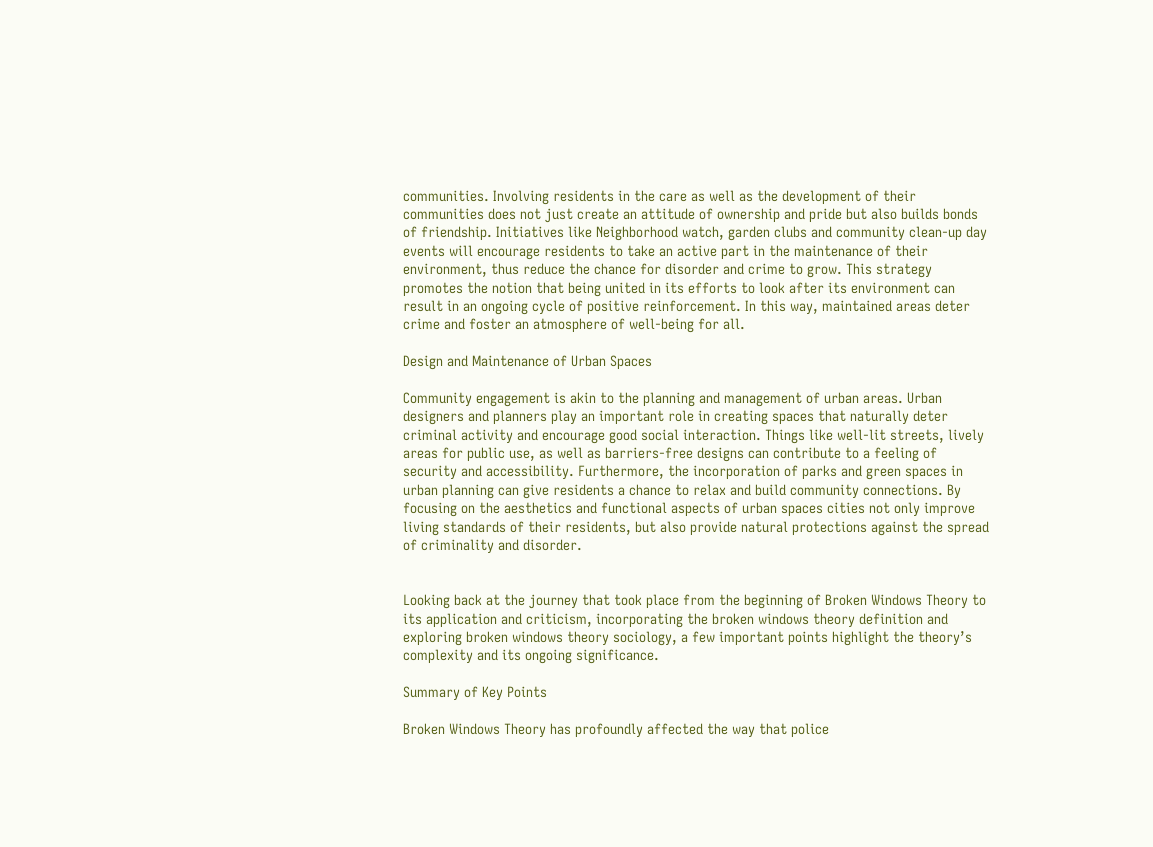communities. Involving residents in the care as well as the development of their communities does not just create an attitude of ownership and pride but also builds bonds of friendship. Initiatives like Neighborhood watch, garden clubs and community clean-up day events will encourage residents to take an active part in the maintenance of their environment, thus reduce the chance for disorder and crime to grow. This strategy promotes the notion that being united in its efforts to look after its environment can result in an ongoing cycle of positive reinforcement. In this way, maintained areas deter crime and foster an atmosphere of well-being for all.

Design and Maintenance of Urban Spaces

Community engagement is akin to the planning and management of urban areas. Urban designers and planners play an important role in creating spaces that naturally deter criminal activity and encourage good social interaction. Things like well-lit streets, lively areas for public use, as well as barriers-free designs can contribute to a feeling of security and accessibility. Furthermore, the incorporation of parks and green spaces in urban planning can give residents a chance to relax and build community connections. By focusing on the aesthetics and functional aspects of urban spaces cities not only improve living standards of their residents, but also provide natural protections against the spread of criminality and disorder.


Looking back at the journey that took place from the beginning of Broken Windows Theory to its application and criticism, incorporating the broken windows theory definition and exploring broken windows theory sociology, a few important points highlight the theory’s complexity and its ongoing significance.

Summary of Key Points

Broken Windows Theory has profoundly affected the way that police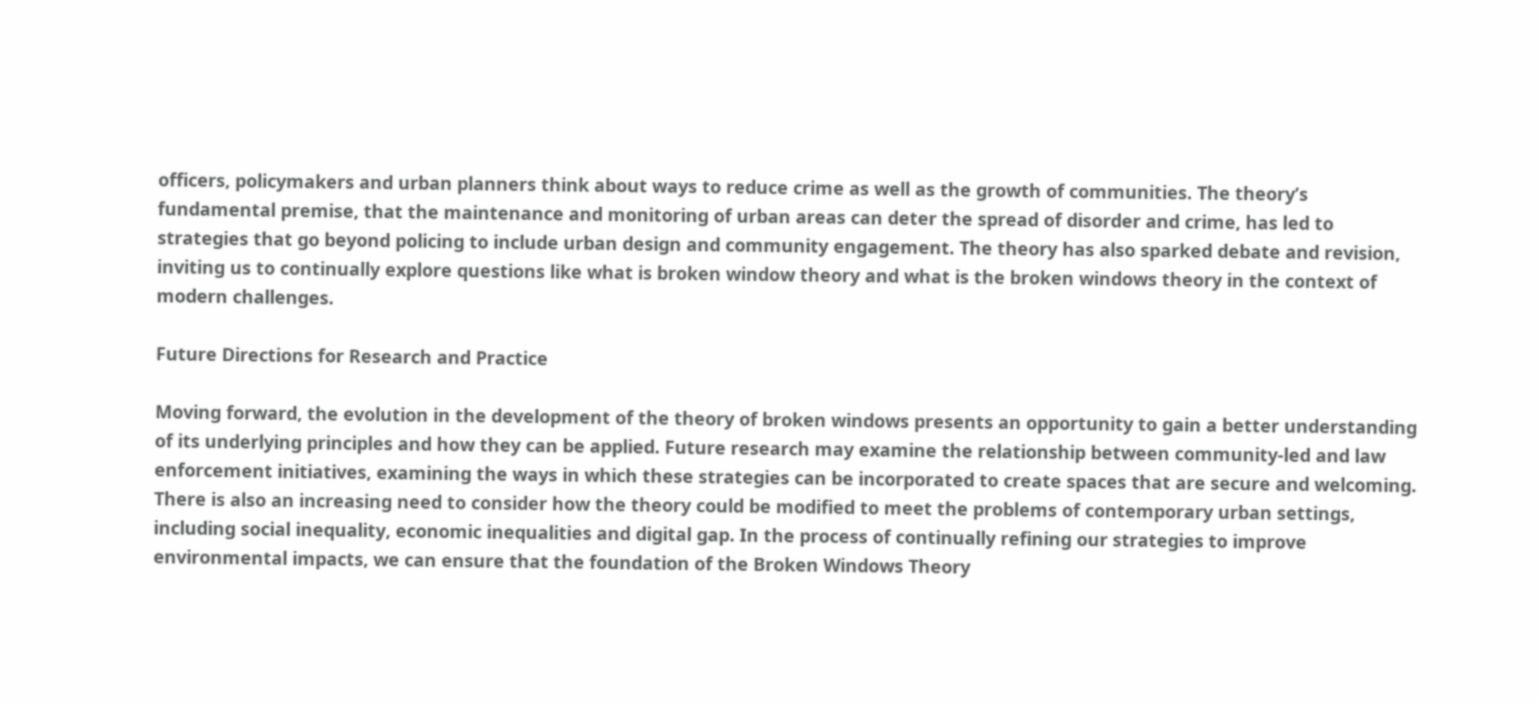officers, policymakers and urban planners think about ways to reduce crime as well as the growth of communities. The theory’s fundamental premise, that the maintenance and monitoring of urban areas can deter the spread of disorder and crime, has led to strategies that go beyond policing to include urban design and community engagement. The theory has also sparked debate and revision, inviting us to continually explore questions like what is broken window theory and what is the broken windows theory in the context of modern challenges.

Future Directions for Research and Practice

Moving forward, the evolution in the development of the theory of broken windows presents an opportunity to gain a better understanding of its underlying principles and how they can be applied. Future research may examine the relationship between community-led and law enforcement initiatives, examining the ways in which these strategies can be incorporated to create spaces that are secure and welcoming. There is also an increasing need to consider how the theory could be modified to meet the problems of contemporary urban settings, including social inequality, economic inequalities and digital gap. In the process of continually refining our strategies to improve environmental impacts, we can ensure that the foundation of the Broken Windows Theory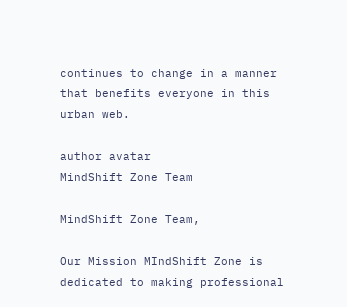continues to change in a manner that benefits everyone in this urban web.

author avatar
MindShift Zone Team

MindShift Zone Team,

Our Mission MIndShift Zone is dedicated to making professional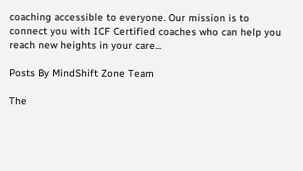coaching accessible to everyone. Our mission is to connect you with ICF Certified coaches who can help you reach new heights in your care...

Posts By MindShift Zone Team

The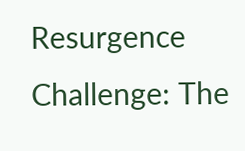Resurgence Challenge: The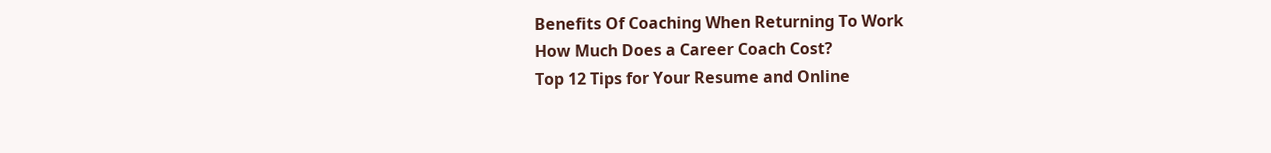Benefits Of Coaching When Returning To Work
How Much Does a Career Coach Cost?
Top 12 Tips for Your Resume and Online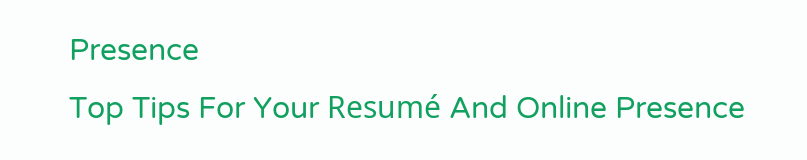Presence
Top Tips For Your Resumé And Online Presence